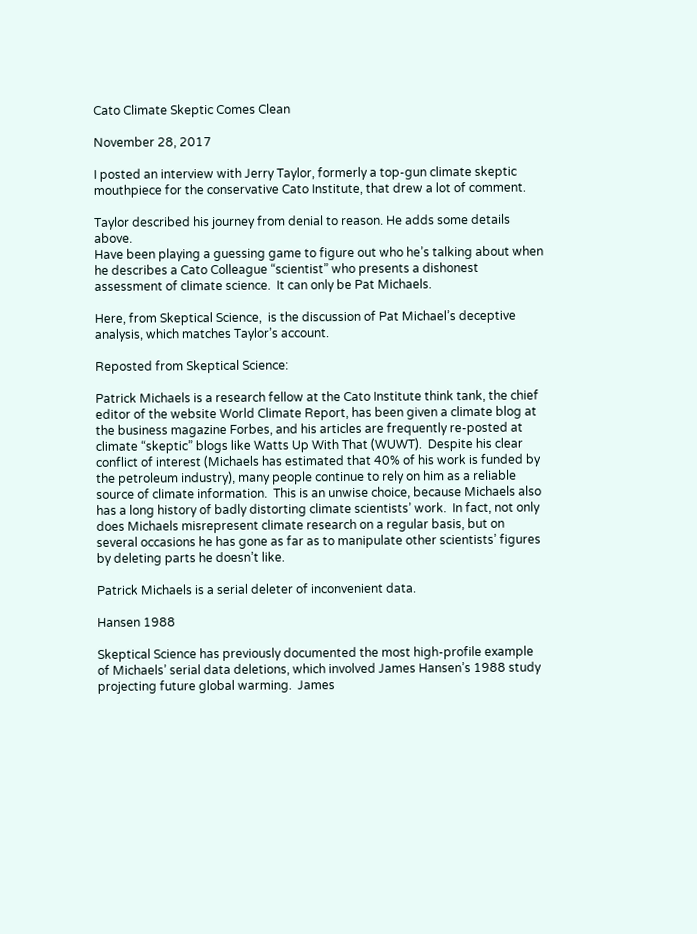Cato Climate Skeptic Comes Clean

November 28, 2017

I posted an interview with Jerry Taylor, formerly a top-gun climate skeptic mouthpiece for the conservative Cato Institute, that drew a lot of comment.

Taylor described his journey from denial to reason. He adds some details above.
Have been playing a guessing game to figure out who he’s talking about when he describes a Cato Colleague “scientist” who presents a dishonest assessment of climate science.  It can only be Pat Michaels.

Here, from Skeptical Science,  is the discussion of Pat Michael’s deceptive analysis, which matches Taylor’s account.

Reposted from Skeptical Science:

Patrick Michaels is a research fellow at the Cato Institute think tank, the chief editor of the website World Climate Report, has been given a climate blog at the business magazine Forbes, and his articles are frequently re-posted at climate “skeptic” blogs like Watts Up With That (WUWT).  Despite his clear conflict of interest (Michaels has estimated that 40% of his work is funded by the petroleum industry), many people continue to rely on him as a reliable source of climate information.  This is an unwise choice, because Michaels also has a long history of badly distorting climate scientists’ work.  In fact, not only does Michaels misrepresent climate research on a regular basis, but on several occasions he has gone as far as to manipulate other scientists’ figures by deleting parts he doesn’t like.

Patrick Michaels is a serial deleter of inconvenient data.

Hansen 1988

Skeptical Science has previously documented the most high-profile example of Michaels’ serial data deletions, which involved James Hansen’s 1988 study projecting future global warming.  James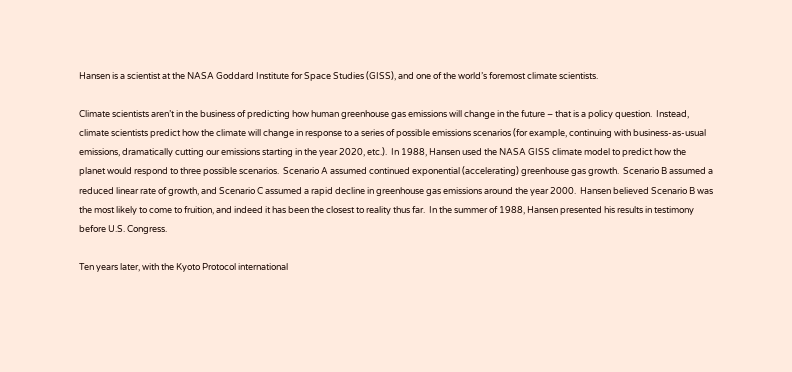Hansen is a scientist at the NASA Goddard Institute for Space Studies (GISS), and one of the world’s foremost climate scientists.

Climate scientists aren’t in the business of predicting how human greenhouse gas emissions will change in the future – that is a policy question.  Instead, climate scientists predict how the climate will change in response to a series of possible emissions scenarios (for example, continuing with business-as-usual emissions, dramatically cutting our emissions starting in the year 2020, etc.).  In 1988, Hansen used the NASA GISS climate model to predict how the planet would respond to three possible scenarios.  Scenario A assumed continued exponential (accelerating) greenhouse gas growth.  Scenario B assumed a reduced linear rate of growth, and Scenario C assumed a rapid decline in greenhouse gas emissions around the year 2000.  Hansen believed Scenario B was the most likely to come to fruition, and indeed it has been the closest to reality thus far.  In the summer of 1988, Hansen presented his results in testimony before U.S. Congress.

Ten years later, with the Kyoto Protocol international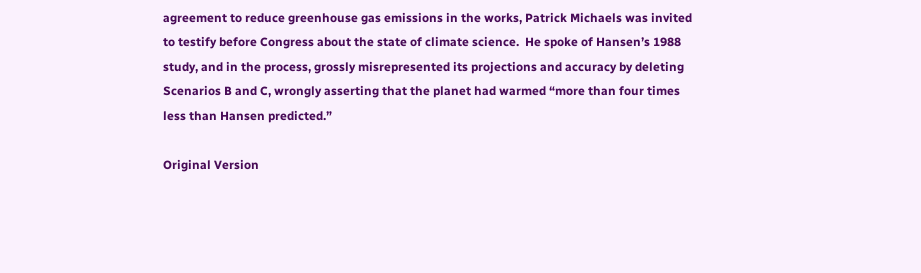agreement to reduce greenhouse gas emissions in the works, Patrick Michaels was invited to testify before Congress about the state of climate science.  He spoke of Hansen’s 1988 study, and in the process, grossly misrepresented its projections and accuracy by deleting Scenarios B and C, wrongly asserting that the planet had warmed “more than four times less than Hansen predicted.”

Original Version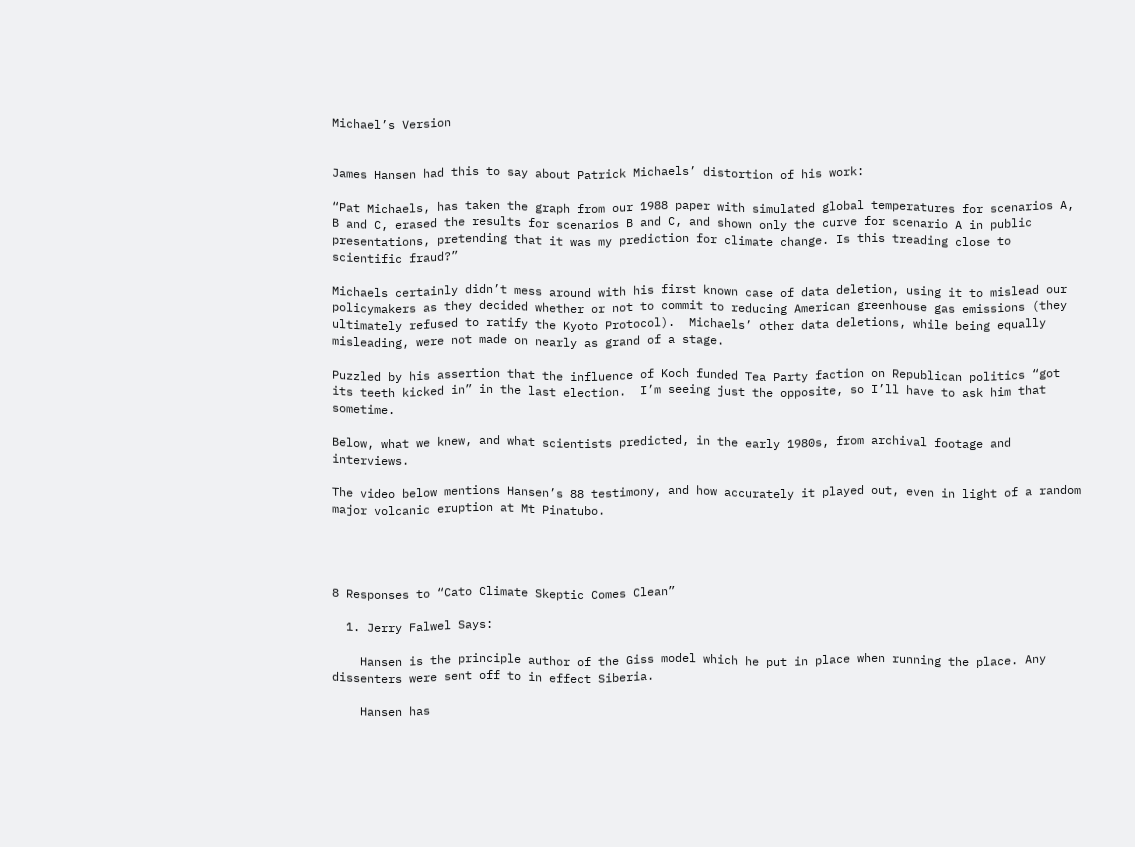Michael’s Version


James Hansen had this to say about Patrick Michaels’ distortion of his work:

“Pat Michaels, has taken the graph from our 1988 paper with simulated global temperatures for scenarios A, B and C, erased the results for scenarios B and C, and shown only the curve for scenario A in public presentations, pretending that it was my prediction for climate change. Is this treading close to scientific fraud?”

Michaels certainly didn’t mess around with his first known case of data deletion, using it to mislead our policymakers as they decided whether or not to commit to reducing American greenhouse gas emissions (they ultimately refused to ratify the Kyoto Protocol).  Michaels’ other data deletions, while being equally misleading, were not made on nearly as grand of a stage.

Puzzled by his assertion that the influence of Koch funded Tea Party faction on Republican politics “got its teeth kicked in” in the last election.  I’m seeing just the opposite, so I’ll have to ask him that sometime.

Below, what we knew, and what scientists predicted, in the early 1980s, from archival footage and interviews.

The video below mentions Hansen’s 88 testimony, and how accurately it played out, even in light of a random major volcanic eruption at Mt Pinatubo.




8 Responses to “Cato Climate Skeptic Comes Clean”

  1. Jerry Falwel Says:

    Hansen is the principle author of the Giss model which he put in place when running the place. Any dissenters were sent off to in effect Siberia.

    Hansen has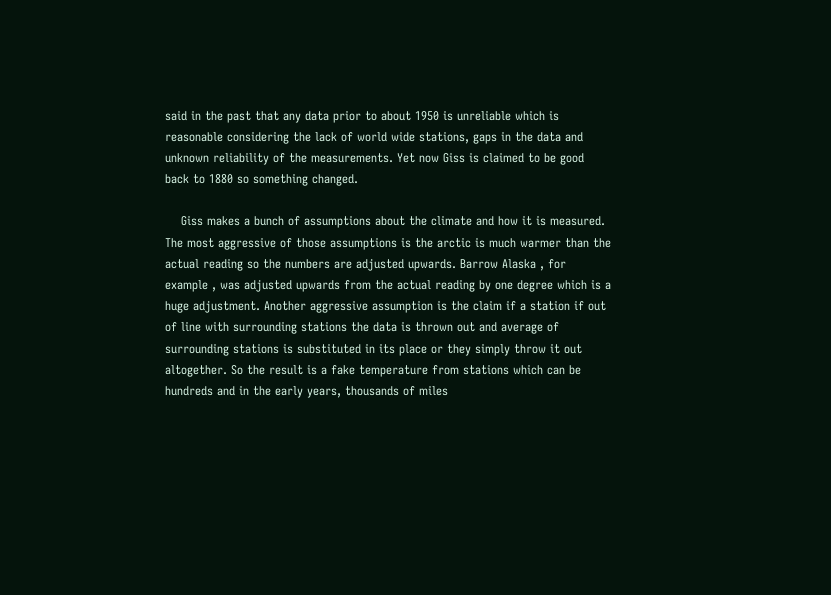said in the past that any data prior to about 1950 is unreliable which is reasonable considering the lack of world wide stations, gaps in the data and unknown reliability of the measurements. Yet now Giss is claimed to be good back to 1880 so something changed.

    Giss makes a bunch of assumptions about the climate and how it is measured. The most aggressive of those assumptions is the arctic is much warmer than the actual reading so the numbers are adjusted upwards. Barrow Alaska , for example , was adjusted upwards from the actual reading by one degree which is a huge adjustment. Another aggressive assumption is the claim if a station if out of line with surrounding stations the data is thrown out and average of surrounding stations is substituted in its place or they simply throw it out altogether. So the result is a fake temperature from stations which can be hundreds and in the early years, thousands of miles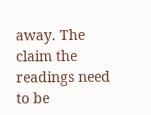away. The claim the readings need to be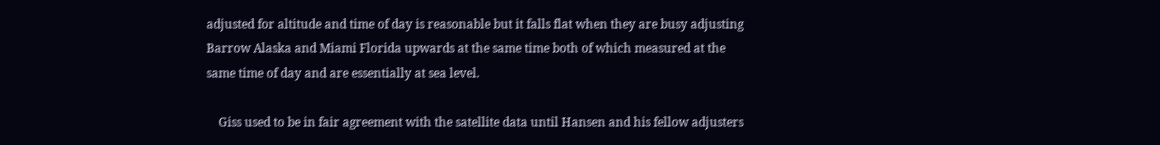adjusted for altitude and time of day is reasonable but it falls flat when they are busy adjusting Barrow Alaska and Miami Florida upwards at the same time both of which measured at the same time of day and are essentially at sea level.

    Giss used to be in fair agreement with the satellite data until Hansen and his fellow adjusters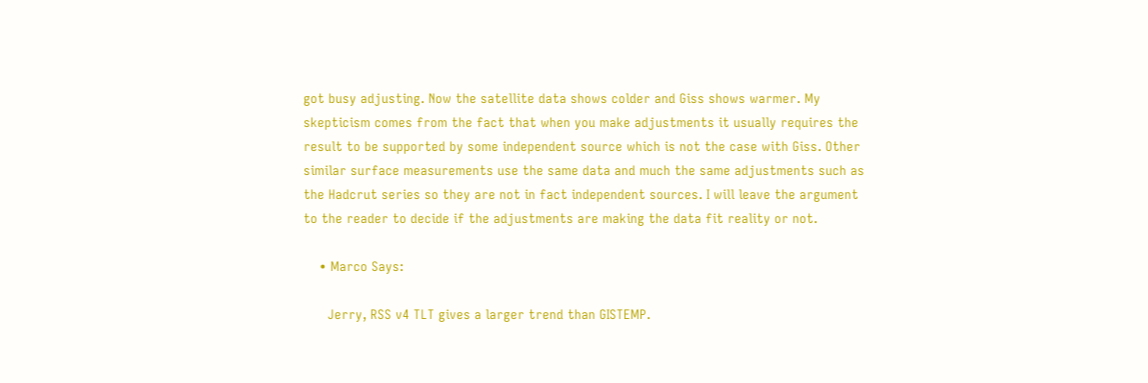got busy adjusting. Now the satellite data shows colder and Giss shows warmer. My skepticism comes from the fact that when you make adjustments it usually requires the result to be supported by some independent source which is not the case with Giss. Other similar surface measurements use the same data and much the same adjustments such as the Hadcrut series so they are not in fact independent sources. I will leave the argument to the reader to decide if the adjustments are making the data fit reality or not.

    • Marco Says:

      Jerry, RSS v4 TLT gives a larger trend than GISTEMP.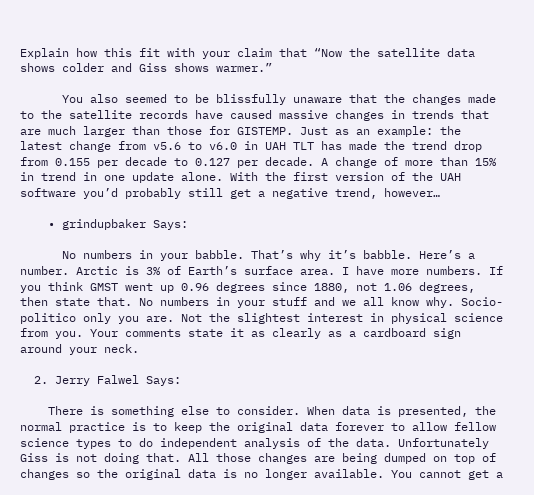Explain how this fit with your claim that “Now the satellite data shows colder and Giss shows warmer.”

      You also seemed to be blissfully unaware that the changes made to the satellite records have caused massive changes in trends that are much larger than those for GISTEMP. Just as an example: the latest change from v5.6 to v6.0 in UAH TLT has made the trend drop from 0.155 per decade to 0.127 per decade. A change of more than 15% in trend in one update alone. With the first version of the UAH software you’d probably still get a negative trend, however…

    • grindupbaker Says:

      No numbers in your babble. That’s why it’s babble. Here’s a number. Arctic is 3% of Earth’s surface area. I have more numbers. If you think GMST went up 0.96 degrees since 1880, not 1.06 degrees, then state that. No numbers in your stuff and we all know why. Socio-politico only you are. Not the slightest interest in physical science from you. Your comments state it as clearly as a cardboard sign around your neck.

  2. Jerry Falwel Says:

    There is something else to consider. When data is presented, the normal practice is to keep the original data forever to allow fellow science types to do independent analysis of the data. Unfortunately Giss is not doing that. All those changes are being dumped on top of changes so the original data is no longer available. You cannot get a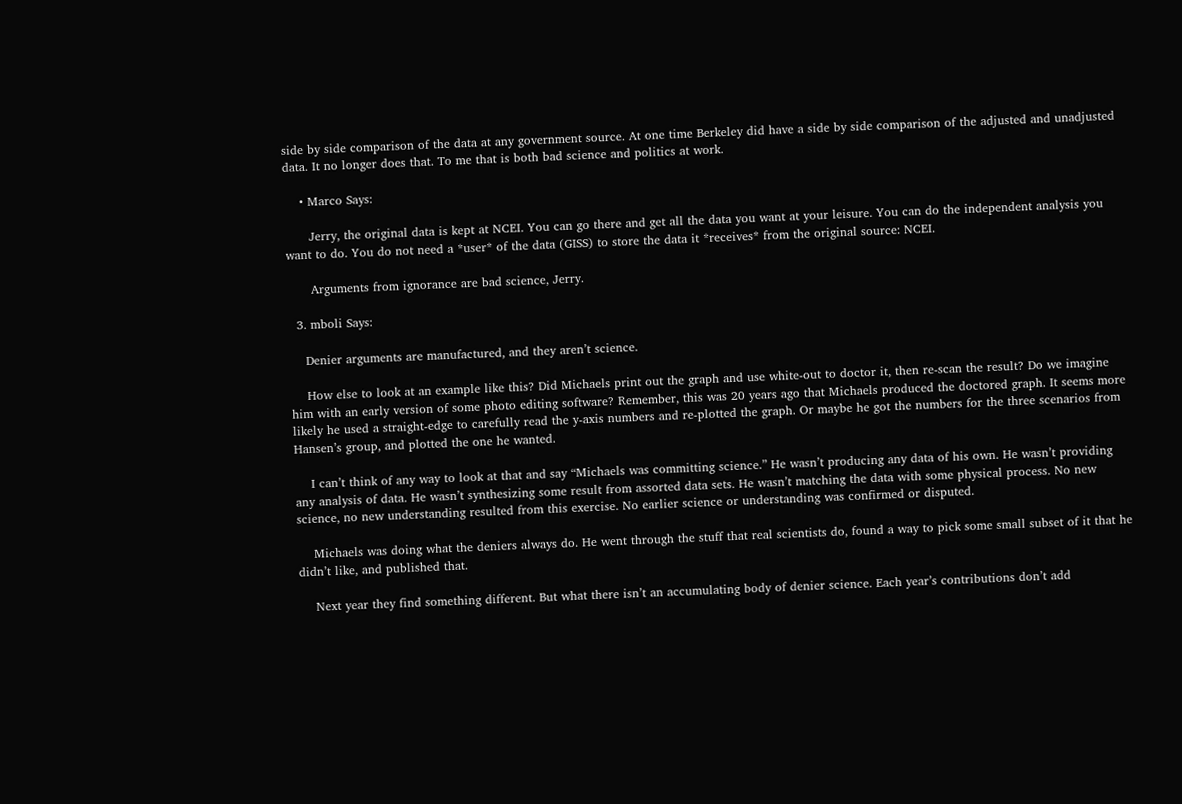side by side comparison of the data at any government source. At one time Berkeley did have a side by side comparison of the adjusted and unadjusted data. It no longer does that. To me that is both bad science and politics at work.

    • Marco Says:

      Jerry, the original data is kept at NCEI. You can go there and get all the data you want at your leisure. You can do the independent analysis you want to do. You do not need a *user* of the data (GISS) to store the data it *receives* from the original source: NCEI.

      Arguments from ignorance are bad science, Jerry.

  3. mboli Says:

    Denier arguments are manufactured, and they aren’t science.

    How else to look at an example like this? Did Michaels print out the graph and use white-out to doctor it, then re-scan the result? Do we imagine him with an early version of some photo editing software? Remember, this was 20 years ago that Michaels produced the doctored graph. It seems more likely he used a straight-edge to carefully read the y-axis numbers and re-plotted the graph. Or maybe he got the numbers for the three scenarios from Hansen’s group, and plotted the one he wanted.

    I can’t think of any way to look at that and say “Michaels was committing science.” He wasn’t producing any data of his own. He wasn’t providing any analysis of data. He wasn’t synthesizing some result from assorted data sets. He wasn’t matching the data with some physical process. No new science, no new understanding resulted from this exercise. No earlier science or understanding was confirmed or disputed.

    Michaels was doing what the deniers always do. He went through the stuff that real scientists do, found a way to pick some small subset of it that he didn’t like, and published that.

    Next year they find something different. But what there isn’t an accumulating body of denier science. Each year’s contributions don’t add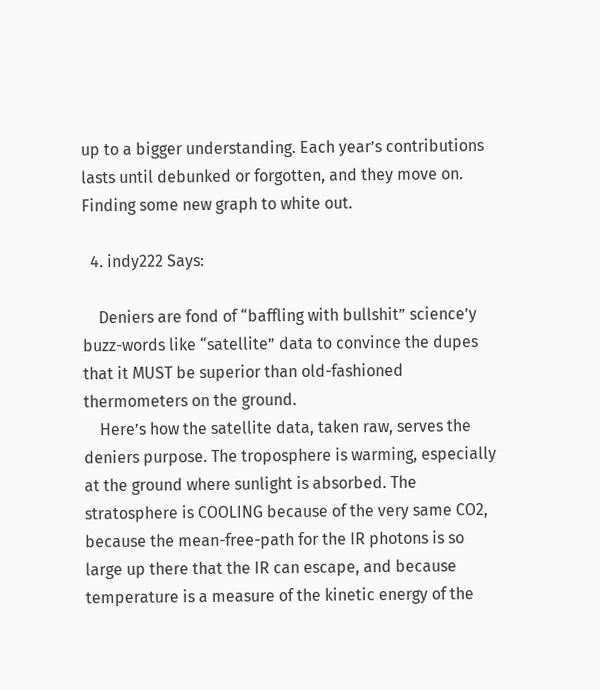up to a bigger understanding. Each year’s contributions lasts until debunked or forgotten, and they move on. Finding some new graph to white out.

  4. indy222 Says:

    Deniers are fond of “baffling with bullshit” science’y buzz-words like “satellite” data to convince the dupes that it MUST be superior than old-fashioned thermometers on the ground.
    Here’s how the satellite data, taken raw, serves the deniers purpose. The troposphere is warming, especially at the ground where sunlight is absorbed. The stratosphere is COOLING because of the very same CO2, because the mean-free-path for the IR photons is so large up there that the IR can escape, and because temperature is a measure of the kinetic energy of the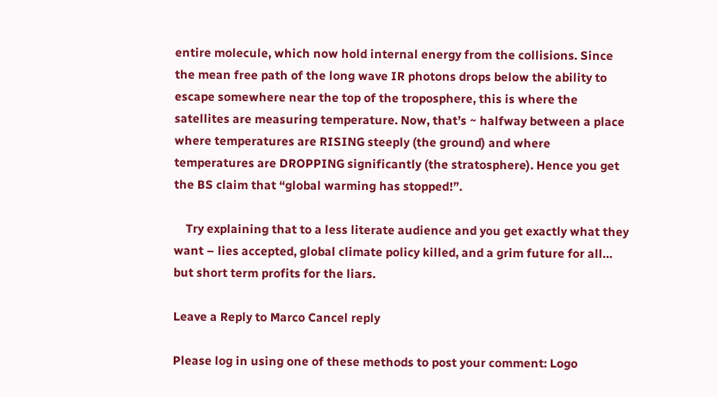entire molecule, which now hold internal energy from the collisions. Since the mean free path of the long wave IR photons drops below the ability to escape somewhere near the top of the troposphere, this is where the satellites are measuring temperature. Now, that’s ~ halfway between a place where temperatures are RISING steeply (the ground) and where temperatures are DROPPING significantly (the stratosphere). Hence you get the BS claim that “global warming has stopped!”.

    Try explaining that to a less literate audience and you get exactly what they want – lies accepted, global climate policy killed, and a grim future for all… but short term profits for the liars.

Leave a Reply to Marco Cancel reply

Please log in using one of these methods to post your comment: Logo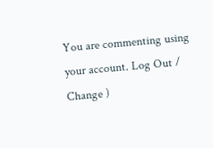You are commenting using your account. Log Out /  Change )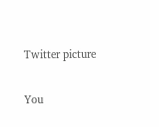Twitter picture

You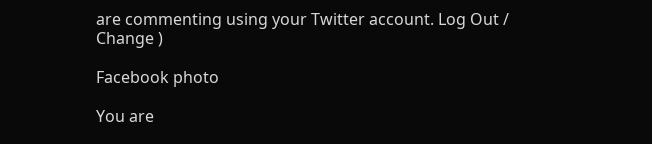are commenting using your Twitter account. Log Out /  Change )

Facebook photo

You are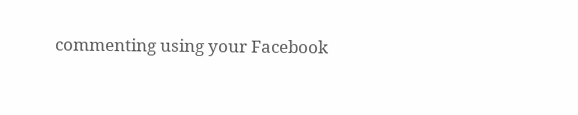commenting using your Facebook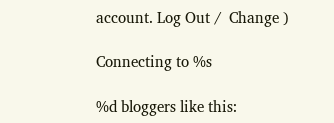account. Log Out /  Change )

Connecting to %s

%d bloggers like this: